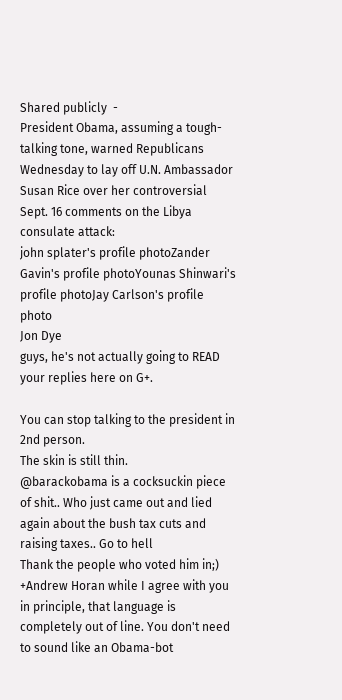Shared publicly  -
President Obama, assuming a tough-talking tone, warned Republicans Wednesday to lay off U.N. Ambassador Susan Rice over her controversial Sept. 16 comments on the Libya consulate attack:
john splater's profile photoZander Gavin's profile photoYounas Shinwari's profile photoJay Carlson's profile photo
Jon Dye
guys, he's not actually going to READ your replies here on G+.

You can stop talking to the president in 2nd person.
The skin is still thin.
@barackobama is a cocksuckin piece of shit.. Who just came out and lied again about the bush tax cuts and raising taxes.. Go to hell
Thank the people who voted him in;)
+Andrew Horan while I agree with you in principle, that language is completely out of line. You don't need to sound like an Obama-bot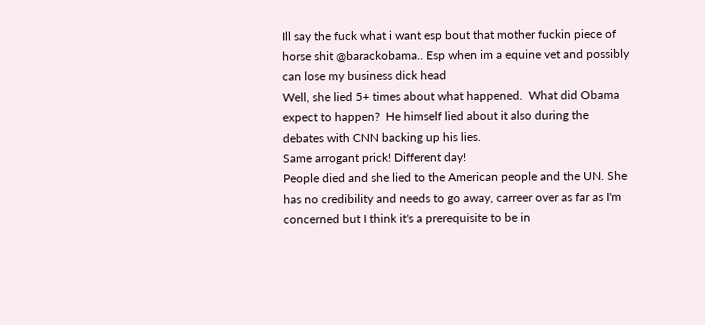Ill say the fuck what i want esp bout that mother fuckin piece of horse shit @barackobama.. Esp when im a equine vet and possibly can lose my business dick head
Well, she lied 5+ times about what happened.  What did Obama expect to happen?  He himself lied about it also during the debates with CNN backing up his lies.
Same arrogant prick! Different day!
People died and she lied to the American people and the UN. She has no credibility and needs to go away, carreer over as far as I'm concerned but I think it's a prerequisite to be in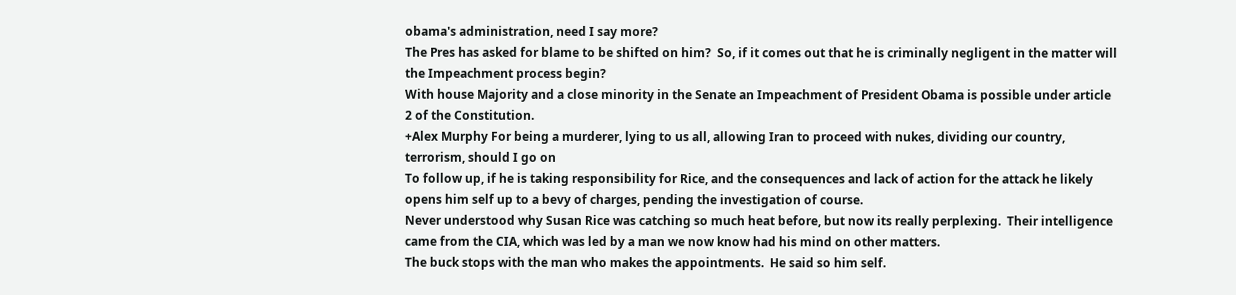obama's administration, need I say more?
The Pres has asked for blame to be shifted on him?  So, if it comes out that he is criminally negligent in the matter will the Impeachment process begin?
With house Majority and a close minority in the Senate an Impeachment of President Obama is possible under article 2 of the Constitution.
+Alex Murphy For being a murderer, lying to us all, allowing Iran to proceed with nukes, dividing our country, terrorism, should I go on
To follow up, if he is taking responsibility for Rice, and the consequences and lack of action for the attack he likely opens him self up to a bevy of charges, pending the investigation of course.
Never understood why Susan Rice was catching so much heat before, but now its really perplexing.  Their intelligence came from the CIA, which was led by a man we now know had his mind on other matters.
The buck stops with the man who makes the appointments.  He said so him self.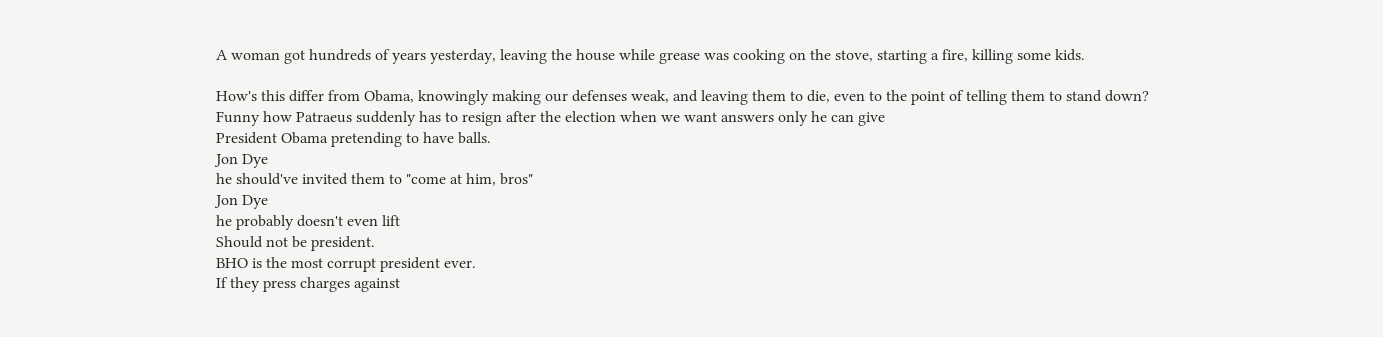A woman got hundreds of years yesterday, leaving the house while grease was cooking on the stove, starting a fire, killing some kids.

How's this differ from Obama, knowingly making our defenses weak, and leaving them to die, even to the point of telling them to stand down?
Funny how Patraeus suddenly has to resign after the election when we want answers only he can give
President Obama pretending to have balls.
Jon Dye
he should've invited them to "come at him, bros"
Jon Dye
he probably doesn't even lift
Should not be president.
BHO is the most corrupt president ever.
If they press charges against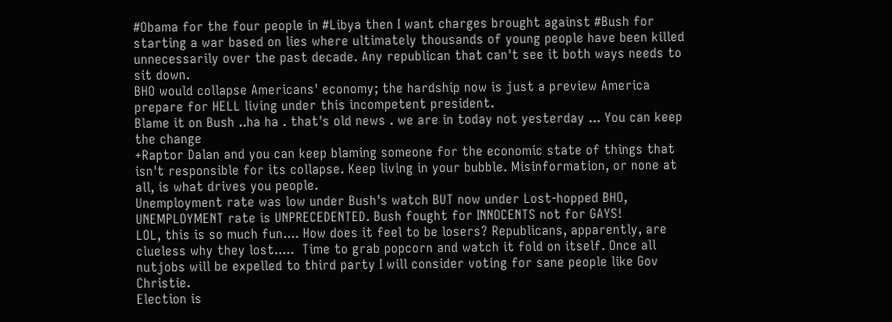#Obama for the four people in #Libya then I want charges brought against #Bush for starting a war based on lies where ultimately thousands of young people have been killed unnecessarily over the past decade. Any republican that can't see it both ways needs to sit down.
BHO would collapse Americans' economy; the hardship now is just a preview America prepare for HELL living under this incompetent president.
Blame it on Bush ..ha ha . that's old news . we are in today not yesterday ... You can keep the change
+Raptor Dalan and you can keep blaming someone for the economic state of things that isn't responsible for its collapse. Keep living in your bubble. Misinformation, or none at all, is what drives you people.
Unemployment rate was low under Bush's watch BUT now under Lost-hopped BHO, UNEMPLOYMENT rate is UNPRECEDENTED. Bush fought for INNOCENTS not for GAYS!
LOL, this is so much fun.... How does it feel to be losers? Republicans, apparently, are clueless why they lost.....  Time to grab popcorn and watch it fold on itself. Once all nutjobs will be expelled to third party I will consider voting for sane people like Gov Christie.
Election is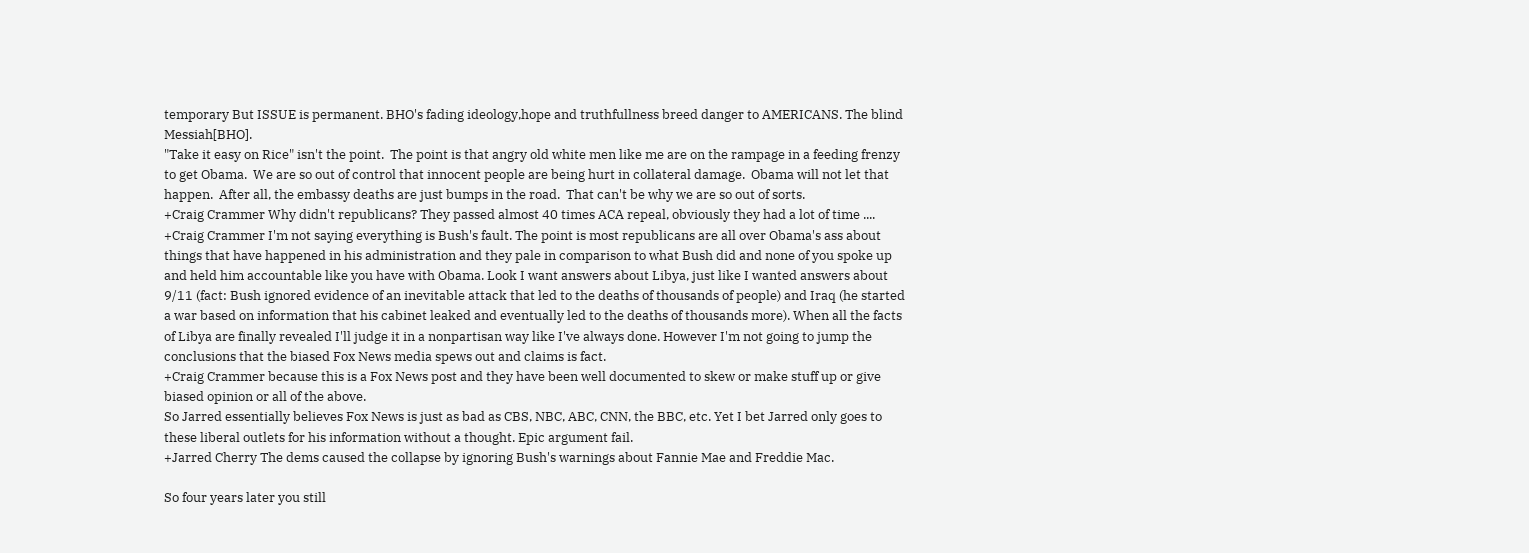temporary But ISSUE is permanent. BHO's fading ideology,hope and truthfullness breed danger to AMERICANS. The blind Messiah[BHO].
"Take it easy on Rice" isn't the point.  The point is that angry old white men like me are on the rampage in a feeding frenzy to get Obama.  We are so out of control that innocent people are being hurt in collateral damage.  Obama will not let that happen.  After all, the embassy deaths are just bumps in the road.  That can't be why we are so out of sorts.
+Craig Crammer Why didn't republicans? They passed almost 40 times ACA repeal, obviously they had a lot of time ....
+Craig Crammer I'm not saying everything is Bush's fault. The point is most republicans are all over Obama's ass about things that have happened in his administration and they pale in comparison to what Bush did and none of you spoke up and held him accountable like you have with Obama. Look I want answers about Libya, just like I wanted answers about 9/11 (fact: Bush ignored evidence of an inevitable attack that led to the deaths of thousands of people) and Iraq (he started a war based on information that his cabinet leaked and eventually led to the deaths of thousands more). When all the facts of Libya are finally revealed I'll judge it in a nonpartisan way like I've always done. However I'm not going to jump the conclusions that the biased Fox News media spews out and claims is fact.
+Craig Crammer because this is a Fox News post and they have been well documented to skew or make stuff up or give biased opinion or all of the above.
So Jarred essentially believes Fox News is just as bad as CBS, NBC, ABC, CNN, the BBC, etc. Yet I bet Jarred only goes to these liberal outlets for his information without a thought. Epic argument fail.
+Jarred Cherry The dems caused the collapse by ignoring Bush's warnings about Fannie Mae and Freddie Mac.

So four years later you still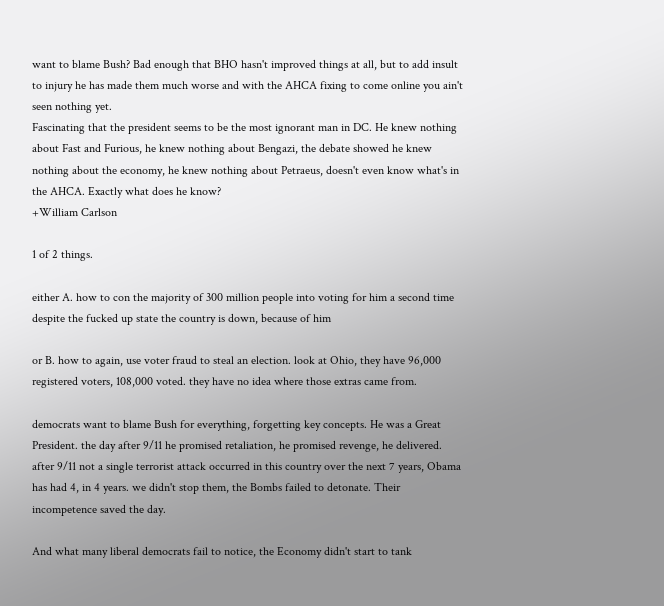want to blame Bush? Bad enough that BHO hasn't improved things at all, but to add insult to injury he has made them much worse and with the AHCA fixing to come online you ain't seen nothing yet.
Fascinating that the president seems to be the most ignorant man in DC. He knew nothing about Fast and Furious, he knew nothing about Bengazi, the debate showed he knew nothing about the economy, he knew nothing about Petraeus, doesn't even know what's in the AHCA. Exactly what does he know?
+William Carlson

1 of 2 things.

either A. how to con the majority of 300 million people into voting for him a second time despite the fucked up state the country is down, because of him

or B. how to again, use voter fraud to steal an election. look at Ohio, they have 96,000 registered voters, 108,000 voted. they have no idea where those extras came from.

democrats want to blame Bush for everything, forgetting key concepts. He was a Great President. the day after 9/11 he promised retaliation, he promised revenge, he delivered.
after 9/11 not a single terrorist attack occurred in this country over the next 7 years, Obama has had 4, in 4 years. we didn't stop them, the Bombs failed to detonate. Their incompetence saved the day.

And what many liberal democrats fail to notice, the Economy didn't start to tank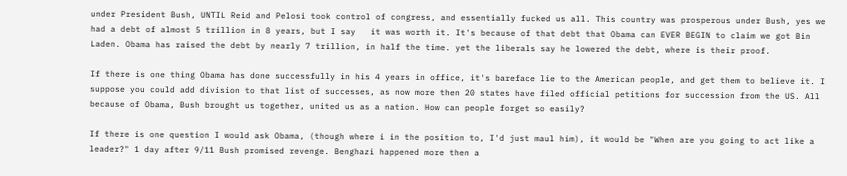under President Bush, UNTIL Reid and Pelosi took control of congress, and essentially fucked us all. This country was prosperous under Bush, yes we had a debt of almost 5 trillion in 8 years, but I say   it was worth it. It's because of that debt that Obama can EVER BEGIN to claim we got Bin Laden. Obama has raised the debt by nearly 7 trillion, in half the time. yet the liberals say he lowered the debt, where is their proof.

If there is one thing Obama has done successfully in his 4 years in office, it's bareface lie to the American people, and get them to believe it. I suppose you could add division to that list of successes, as now more then 20 states have filed official petitions for succession from the US. All because of Obama, Bush brought us together, united us as a nation. How can people forget so easily?

If there is one question I would ask Obama, (though where i in the position to, I'd just maul him), it would be "When are you going to act like a leader?" 1 day after 9/11 Bush promised revenge. Benghazi happened more then a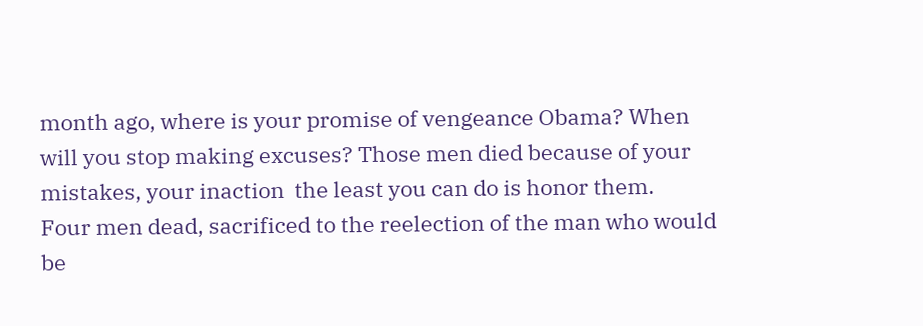month ago, where is your promise of vengeance Obama? When will you stop making excuses? Those men died because of your mistakes, your inaction  the least you can do is honor them.
Four men dead, sacrificed to the reelection of the man who would be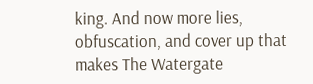king. And now more lies, obfuscation, and cover up that makes The Watergate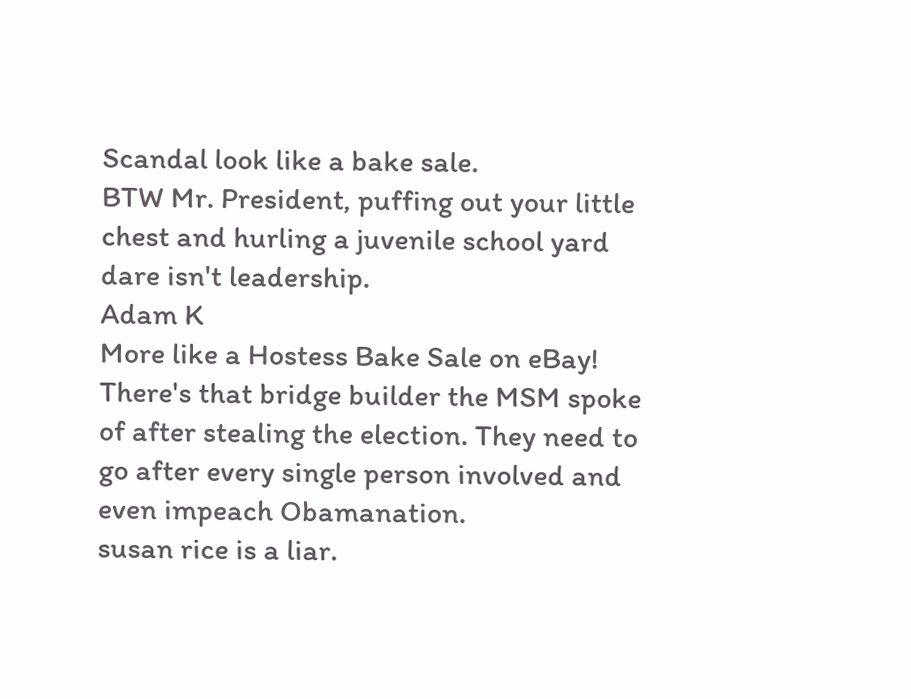Scandal look like a bake sale.
BTW Mr. President, puffing out your little chest and hurling a juvenile school yard dare isn't leadership.
Adam K
More like a Hostess Bake Sale on eBay!
There's that bridge builder the MSM spoke of after stealing the election. They need to go after every single person involved and even impeach Obamanation.
susan rice is a liar.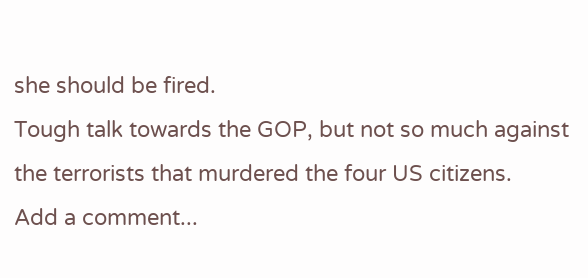she should be fired.
Tough talk towards the GOP, but not so much against the terrorists that murdered the four US citizens.
Add a comment...